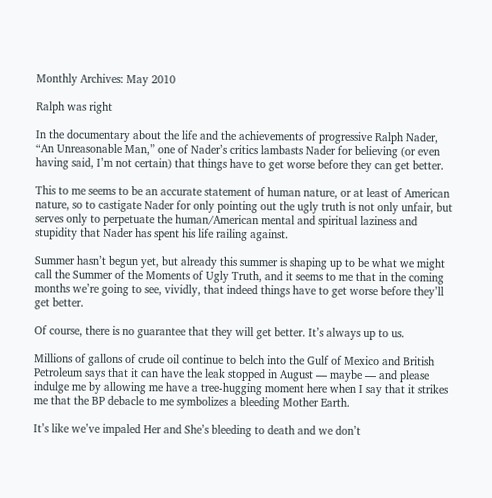Monthly Archives: May 2010

Ralph was right

In the documentary about the life and the achievements of progressive Ralph Nader, “An Unreasonable Man,” one of Nader’s critics lambasts Nader for believing (or even having said, I’m not certain) that things have to get worse before they can get better.

This to me seems to be an accurate statement of human nature, or at least of American nature, so to castigate Nader for only pointing out the ugly truth is not only unfair, but serves only to perpetuate the human/American mental and spiritual laziness and stupidity that Nader has spent his life railing against.

Summer hasn’t begun yet, but already this summer is shaping up to be what we might call the Summer of the Moments of Ugly Truth, and it seems to me that in the coming months we’re going to see, vividly, that indeed things have to get worse before they’ll get better.

Of course, there is no guarantee that they will get better. It’s always up to us.

Millions of gallons of crude oil continue to belch into the Gulf of Mexico and British Petroleum says that it can have the leak stopped in August — maybe — and please indulge me by allowing me have a tree-hugging moment here when I say that it strikes me that the BP debacle to me symbolizes a bleeding Mother Earth.

It’s like we’ve impaled Her and She’s bleeding to death and we don’t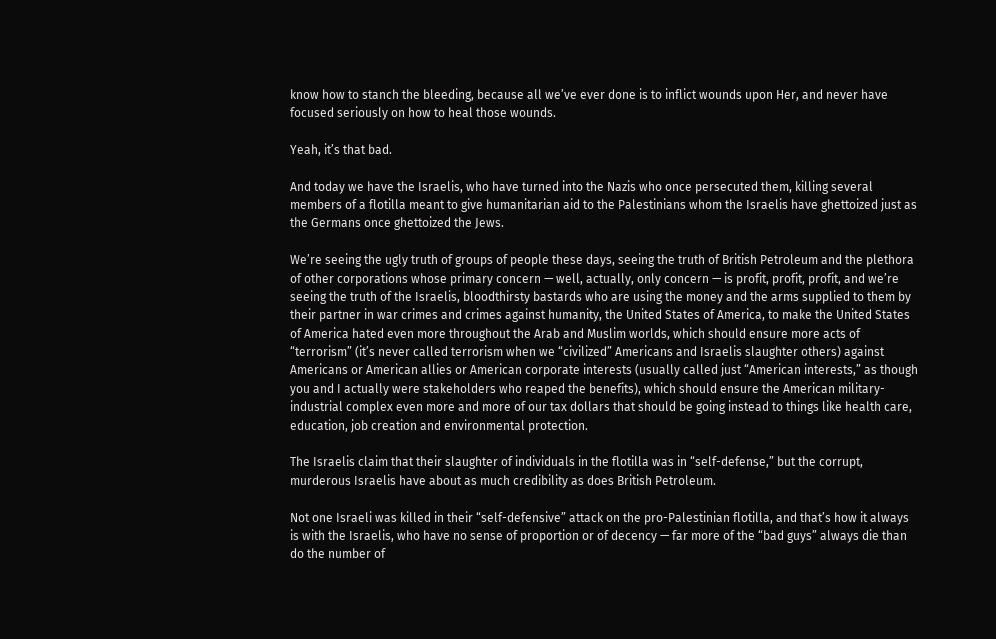know how to stanch the bleeding, because all we’ve ever done is to inflict wounds upon Her, and never have focused seriously on how to heal those wounds.

Yeah, it’s that bad.

And today we have the Israelis, who have turned into the Nazis who once persecuted them, killing several members of a flotilla meant to give humanitarian aid to the Palestinians whom the Israelis have ghettoized just as the Germans once ghettoized the Jews.

We’re seeing the ugly truth of groups of people these days, seeing the truth of British Petroleum and the plethora of other corporations whose primary concern — well, actually, only concern — is profit, profit, profit, and we’re seeing the truth of the Israelis, bloodthirsty bastards who are using the money and the arms supplied to them by their partner in war crimes and crimes against humanity, the United States of America, to make the United States of America hated even more throughout the Arab and Muslim worlds, which should ensure more acts of “terrorism” (it’s never called terrorism when we “civilized” Americans and Israelis slaughter others) against Americans or American allies or American corporate interests (usually called just “American interests,” as though you and I actually were stakeholders who reaped the benefits), which should ensure the American military-industrial complex even more and more of our tax dollars that should be going instead to things like health care, education, job creation and environmental protection.

The Israelis claim that their slaughter of individuals in the flotilla was in “self-defense,” but the corrupt, murderous Israelis have about as much credibility as does British Petroleum.

Not one Israeli was killed in their “self-defensive” attack on the pro-Palestinian flotilla, and that’s how it always is with the Israelis, who have no sense of proportion or of decency — far more of the “bad guys” always die than do the number of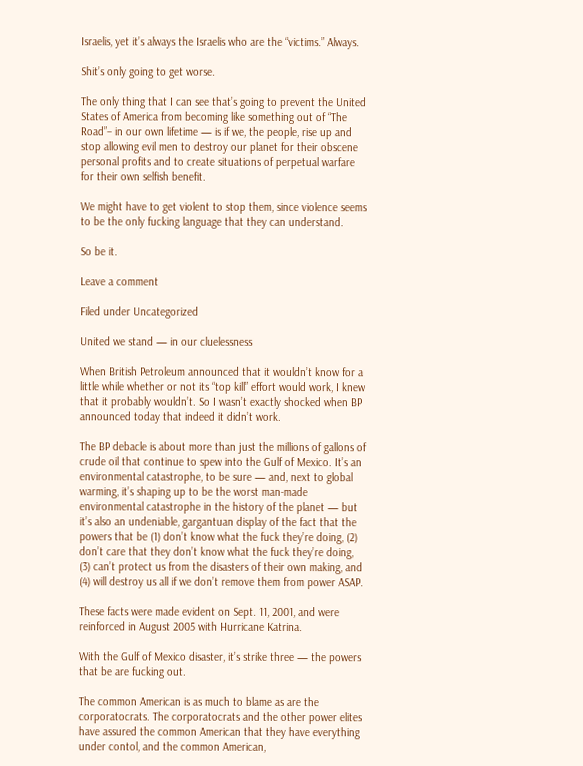Israelis, yet it’s always the Israelis who are the “victims.” Always.

Shit’s only going to get worse.

The only thing that I can see that’s going to prevent the United States of America from becoming like something out of “The Road”– in our own lifetime — is if we, the people, rise up and stop allowing evil men to destroy our planet for their obscene personal profits and to create situations of perpetual warfare for their own selfish benefit.

We might have to get violent to stop them, since violence seems to be the only fucking language that they can understand.

So be it.

Leave a comment

Filed under Uncategorized

United we stand — in our cluelessness

When British Petroleum announced that it wouldn’t know for a little while whether or not its “top kill” effort would work, I knew that it probably wouldn’t. So I wasn’t exactly shocked when BP announced today that indeed it didn’t work.

The BP debacle is about more than just the millions of gallons of crude oil that continue to spew into the Gulf of Mexico. It’s an environmental catastrophe, to be sure — and, next to global warming, it’s shaping up to be the worst man-made environmental catastrophe in the history of the planet — but it’s also an undeniable, gargantuan display of the fact that the powers that be (1) don’t know what the fuck they’re doing, (2) don’t care that they don’t know what the fuck they’re doing, (3) can’t protect us from the disasters of their own making, and (4) will destroy us all if we don’t remove them from power ASAP.

These facts were made evident on Sept. 11, 2001, and were reinforced in August 2005 with Hurricane Katrina.

With the Gulf of Mexico disaster, it’s strike three — the powers that be are fucking out.

The common American is as much to blame as are the corporatocrats. The corporatocrats and the other power elites have assured the common American that they have everything under contol, and the common American,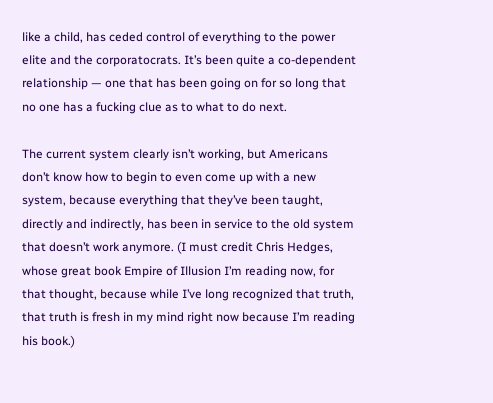like a child, has ceded control of everything to the power elite and the corporatocrats. It’s been quite a co-dependent relationship — one that has been going on for so long that no one has a fucking clue as to what to do next.

The current system clearly isn’t working, but Americans don’t know how to begin to even come up with a new system, because everything that they’ve been taught, directly and indirectly, has been in service to the old system that doesn’t work anymore. (I must credit Chris Hedges, whose great book Empire of Illusion I’m reading now, for that thought, because while I’ve long recognized that truth, that truth is fresh in my mind right now because I’m reading his book.)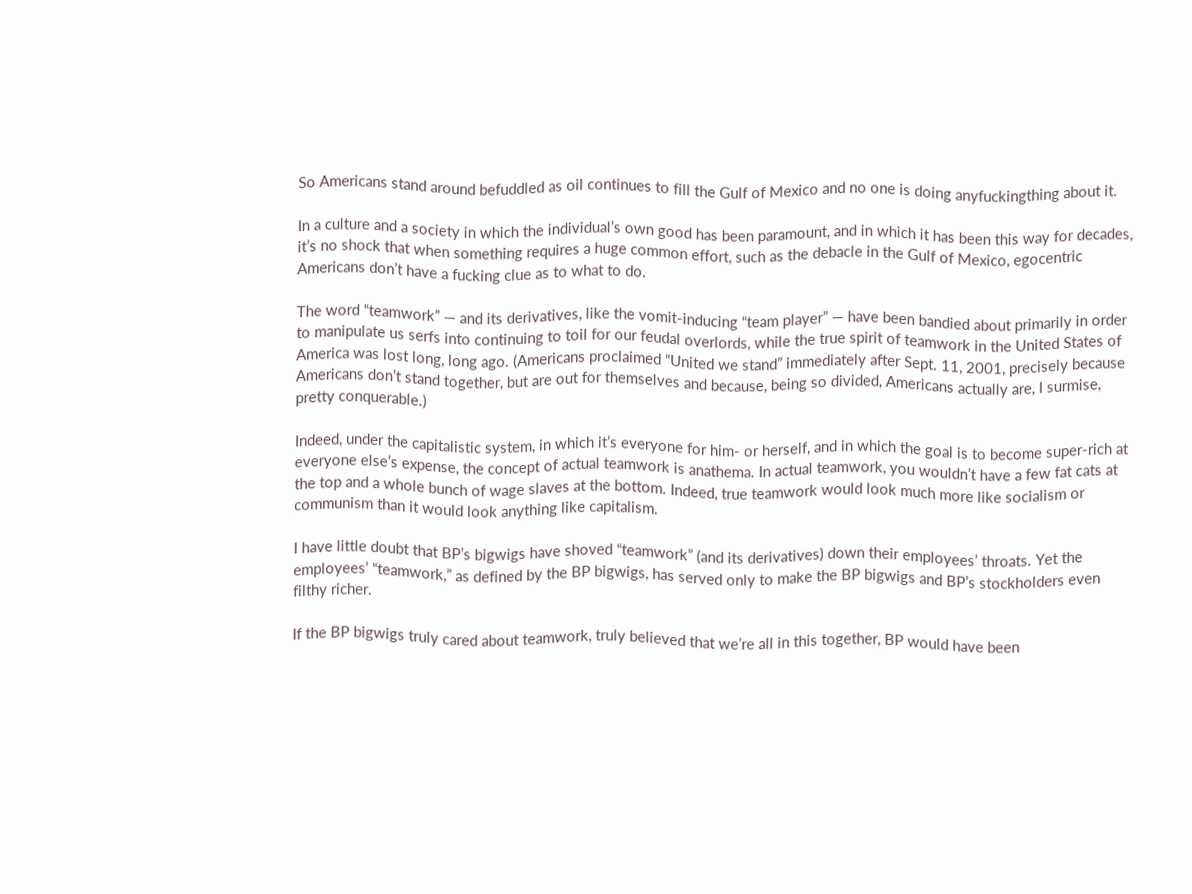So Americans stand around befuddled as oil continues to fill the Gulf of Mexico and no one is doing anyfuckingthing about it.

In a culture and a society in which the individual’s own good has been paramount, and in which it has been this way for decades, it’s no shock that when something requires a huge common effort, such as the debacle in the Gulf of Mexico, egocentric Americans don’t have a fucking clue as to what to do.

The word “teamwork” — and its derivatives, like the vomit-inducing “team player” — have been bandied about primarily in order to manipulate us serfs into continuing to toil for our feudal overlords, while the true spirit of teamwork in the United States of America was lost long, long ago. (Americans proclaimed “United we stand” immediately after Sept. 11, 2001, precisely because Americans don’t stand together, but are out for themselves and because, being so divided, Americans actually are, I surmise, pretty conquerable.)

Indeed, under the capitalistic system, in which it’s everyone for him- or herself, and in which the goal is to become super-rich at everyone else’s expense, the concept of actual teamwork is anathema. In actual teamwork, you wouldn’t have a few fat cats at the top and a whole bunch of wage slaves at the bottom. Indeed, true teamwork would look much more like socialism or communism than it would look anything like capitalism.

I have little doubt that BP’s bigwigs have shoved “teamwork” (and its derivatives) down their employees’ throats. Yet the employees’ “teamwork,” as defined by the BP bigwigs, has served only to make the BP bigwigs and BP’s stockholders even filthy richer.

If the BP bigwigs truly cared about teamwork, truly believed that we’re all in this together, BP would have been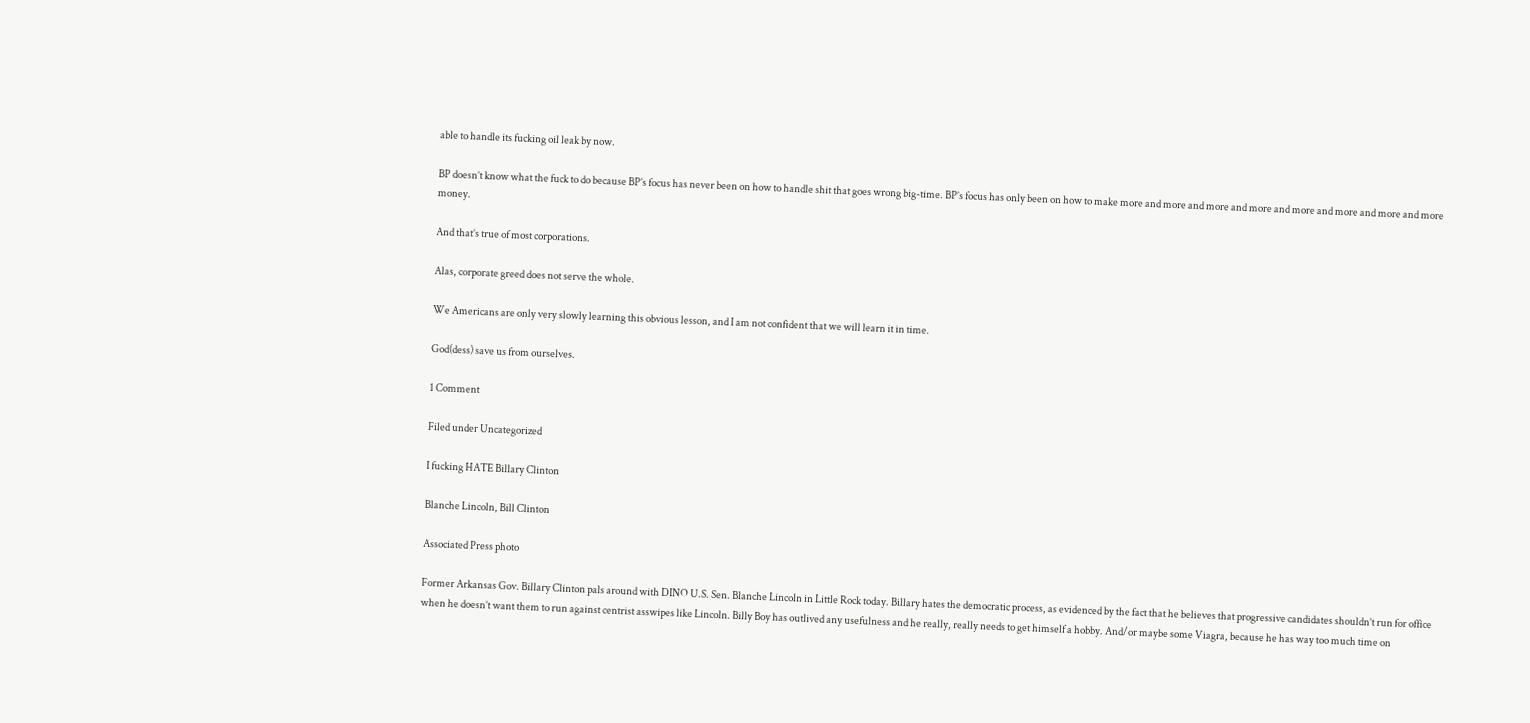able to handle its fucking oil leak by now.

BP doesn’t know what the fuck to do because BP’s focus has never been on how to handle shit that goes wrong big-time. BP’s focus has only been on how to make more and more and more and more and more and more and more and more money.

And that’s true of most corporations.

Alas, corporate greed does not serve the whole.

We Americans are only very slowly learning this obvious lesson, and I am not confident that we will learn it in time.

God(dess) save us from ourselves.

1 Comment

Filed under Uncategorized

I fucking HATE Billary Clinton

Blanche Lincoln, Bill Clinton

Associated Press photo

Former Arkansas Gov. Billary Clinton pals around with DINO U.S. Sen. Blanche Lincoln in Little Rock today. Billary hates the democratic process, as evidenced by the fact that he believes that progressive candidates shouldn’t run for office when he doesn’t want them to run against centrist asswipes like Lincoln. Billy Boy has outlived any usefulness and he really, really needs to get himself a hobby. And/or maybe some Viagra, because he has way too much time on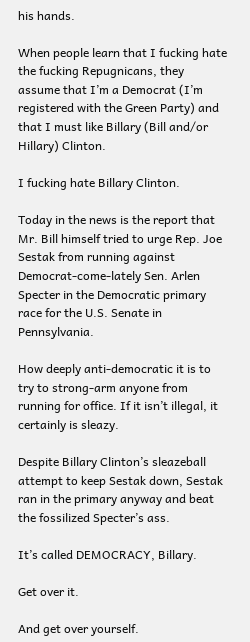his hands.

When people learn that I fucking hate the fucking Repugnicans, they assume that I’m a Democrat (I’m registered with the Green Party) and that I must like Billary (Bill and/or Hillary) Clinton.

I fucking hate Billary Clinton.

Today in the news is the report that Mr. Bill himself tried to urge Rep. Joe Sestak from running against Democrat-come-lately Sen. Arlen Specter in the Democratic primary race for the U.S. Senate in Pennsylvania.

How deeply anti-democratic it is to try to strong-arm anyone from running for office. If it isn’t illegal, it certainly is sleazy.

Despite Billary Clinton’s sleazeball attempt to keep Sestak down, Sestak ran in the primary anyway and beat the fossilized Specter’s ass.

It’s called DEMOCRACY, Billary.

Get over it.

And get over yourself.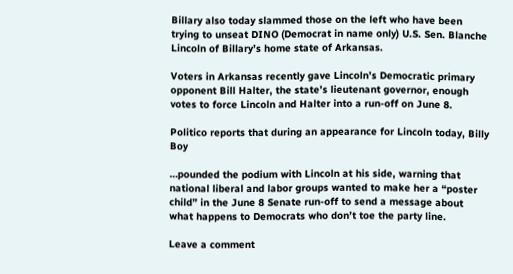Billary also today slammed those on the left who have been trying to unseat DINO (Democrat in name only) U.S. Sen. Blanche Lincoln of Billary’s home state of Arkansas.

Voters in Arkansas recently gave Lincoln’s Democratic primary opponent Bill Halter, the state’s lieutenant governor, enough votes to force Lincoln and Halter into a run-off on June 8.

Politico reports that during an appearance for Lincoln today, Billy Boy

…pounded the podium with Lincoln at his side, warning that national liberal and labor groups wanted to make her a “poster child” in the June 8 Senate run-off to send a message about what happens to Democrats who don’t toe the party line.

Leave a comment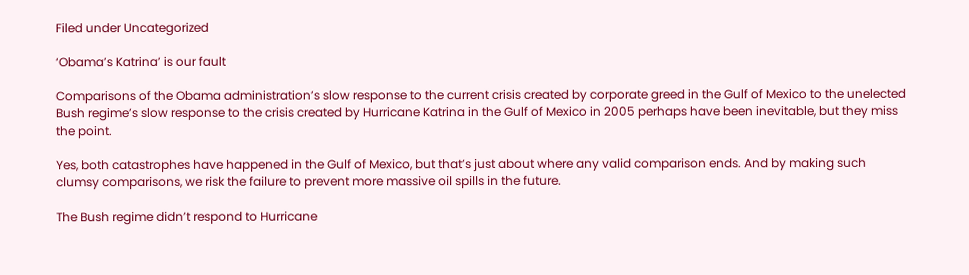Filed under Uncategorized

‘Obama’s Katrina’ is our fault

Comparisons of the Obama administration’s slow response to the current crisis created by corporate greed in the Gulf of Mexico to the unelected Bush regime’s slow response to the crisis created by Hurricane Katrina in the Gulf of Mexico in 2005 perhaps have been inevitable, but they miss the point.

Yes, both catastrophes have happened in the Gulf of Mexico, but that’s just about where any valid comparison ends. And by making such clumsy comparisons, we risk the failure to prevent more massive oil spills in the future.

The Bush regime didn’t respond to Hurricane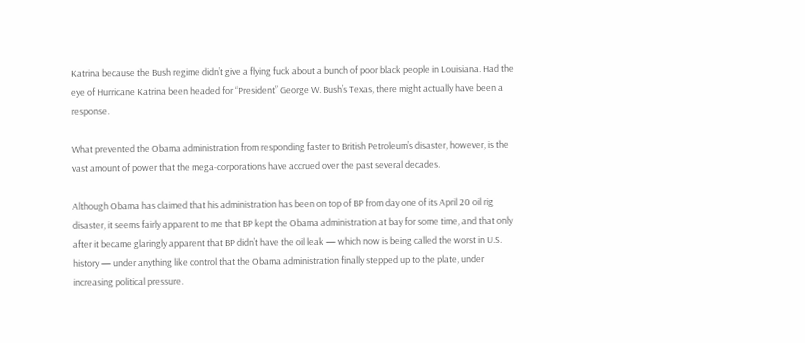Katrina because the Bush regime didn’t give a flying fuck about a bunch of poor black people in Louisiana. Had the eye of Hurricane Katrina been headed for “President” George W. Bush’s Texas, there might actually have been a response.

What prevented the Obama administration from responding faster to British Petroleum’s disaster, however, is the vast amount of power that the mega-corporations have accrued over the past several decades.

Although Obama has claimed that his administration has been on top of BP from day one of its April 20 oil rig disaster, it seems fairly apparent to me that BP kept the Obama administration at bay for some time, and that only after it became glaringly apparent that BP didn’t have the oil leak — which now is being called the worst in U.S. history — under anything like control that the Obama administration finally stepped up to the plate, under increasing political pressure.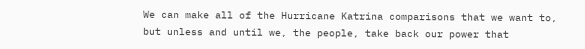We can make all of the Hurricane Katrina comparisons that we want to, but unless and until we, the people, take back our power that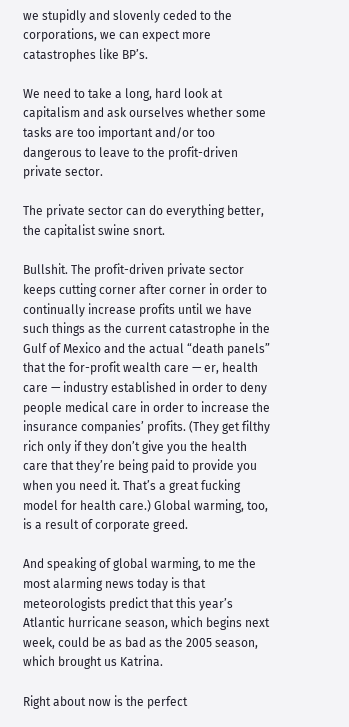we stupidly and slovenly ceded to the corporations, we can expect more catastrophes like BP’s.

We need to take a long, hard look at capitalism and ask ourselves whether some tasks are too important and/or too dangerous to leave to the profit-driven private sector.

The private sector can do everything better, the capitalist swine snort.

Bullshit. The profit-driven private sector keeps cutting corner after corner in order to continually increase profits until we have such things as the current catastrophe in the Gulf of Mexico and the actual “death panels” that the for-profit wealth care — er, health care — industry established in order to deny people medical care in order to increase the insurance companies’ profits. (They get filthy rich only if they don’t give you the health care that they’re being paid to provide you when you need it. That’s a great fucking model for health care.) Global warming, too, is a result of corporate greed.

And speaking of global warming, to me the most alarming news today is that meteorologists predict that this year’s Atlantic hurricane season, which begins next week, could be as bad as the 2005 season, which brought us Katrina.

Right about now is the perfect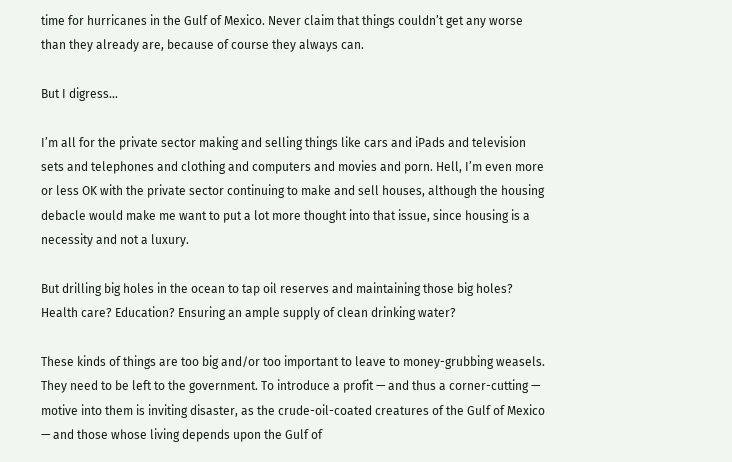time for hurricanes in the Gulf of Mexico. Never claim that things couldn’t get any worse than they already are, because of course they always can.

But I digress…

I’m all for the private sector making and selling things like cars and iPads and television sets and telephones and clothing and computers and movies and porn. Hell, I’m even more or less OK with the private sector continuing to make and sell houses, although the housing debacle would make me want to put a lot more thought into that issue, since housing is a necessity and not a luxury.

But drilling big holes in the ocean to tap oil reserves and maintaining those big holes? Health care? Education? Ensuring an ample supply of clean drinking water?

These kinds of things are too big and/or too important to leave to money-grubbing weasels. They need to be left to the government. To introduce a profit — and thus a corner-cutting — motive into them is inviting disaster, as the crude-oil-coated creatures of the Gulf of Mexico — and those whose living depends upon the Gulf of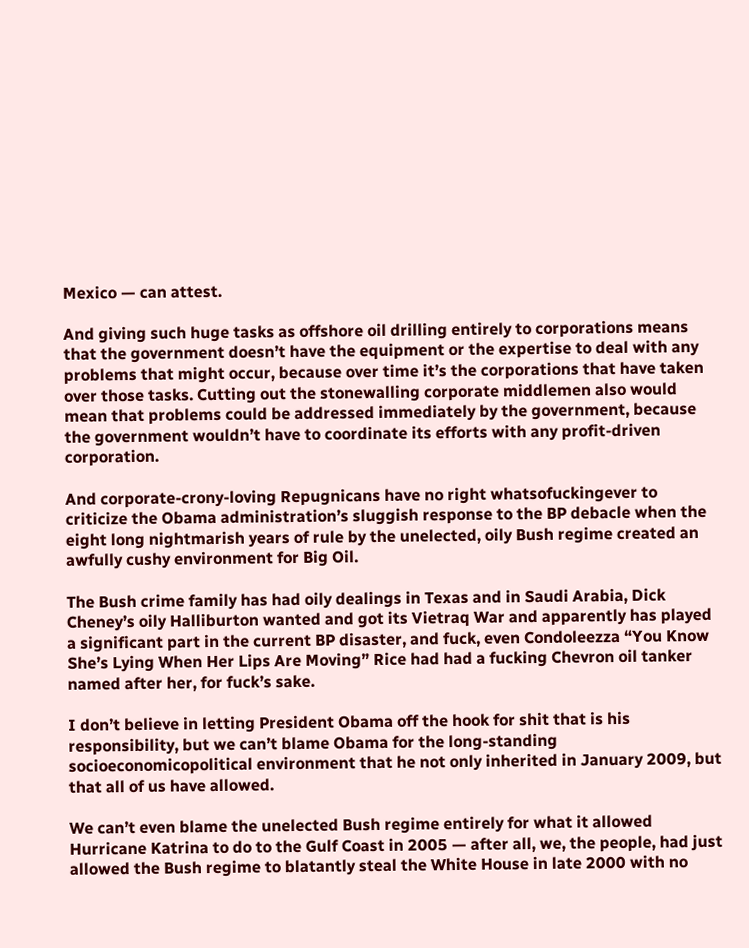Mexico — can attest.

And giving such huge tasks as offshore oil drilling entirely to corporations means that the government doesn’t have the equipment or the expertise to deal with any problems that might occur, because over time it’s the corporations that have taken over those tasks. Cutting out the stonewalling corporate middlemen also would mean that problems could be addressed immediately by the government, because the government wouldn’t have to coordinate its efforts with any profit-driven corporation.

And corporate-crony-loving Repugnicans have no right whatsofuckingever to criticize the Obama administration’s sluggish response to the BP debacle when the eight long nightmarish years of rule by the unelected, oily Bush regime created an awfully cushy environment for Big Oil.

The Bush crime family has had oily dealings in Texas and in Saudi Arabia, Dick Cheney’s oily Halliburton wanted and got its Vietraq War and apparently has played a significant part in the current BP disaster, and fuck, even Condoleezza “You Know She’s Lying When Her Lips Are Moving” Rice had had a fucking Chevron oil tanker named after her, for fuck’s sake.

I don’t believe in letting President Obama off the hook for shit that is his responsibility, but we can’t blame Obama for the long-standing socioeconomicopolitical environment that he not only inherited in January 2009, but that all of us have allowed.

We can’t even blame the unelected Bush regime entirely for what it allowed Hurricane Katrina to do to the Gulf Coast in 2005 — after all, we, the people, had just allowed the Bush regime to blatantly steal the White House in late 2000 with no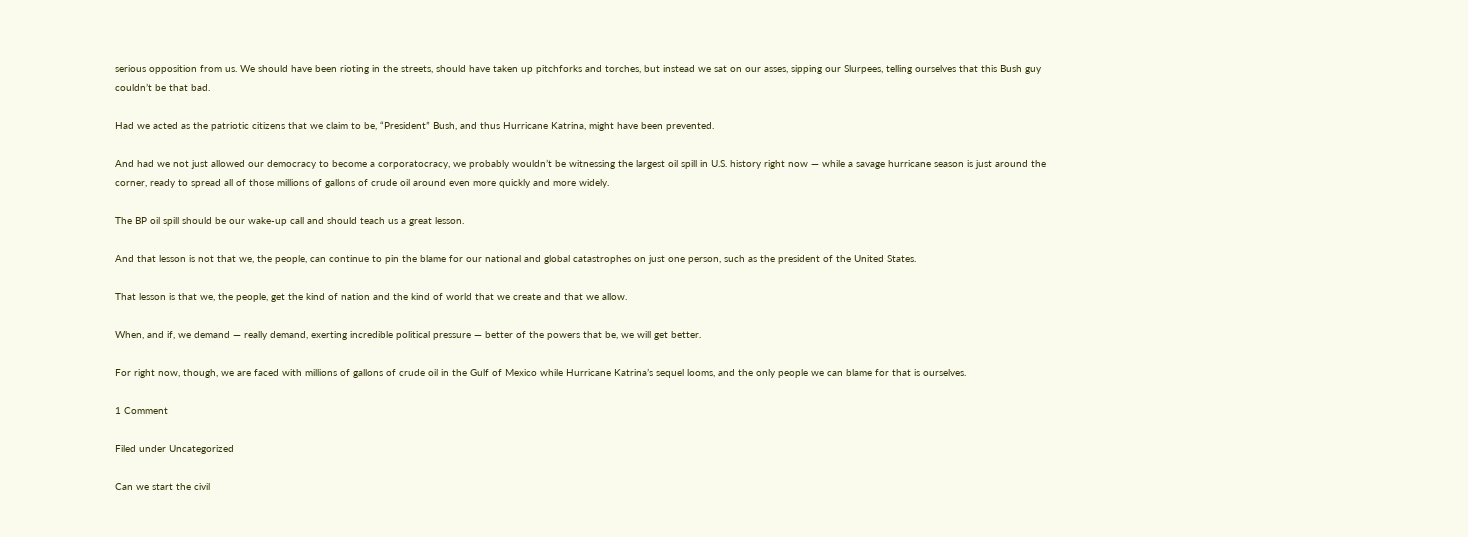serious opposition from us. We should have been rioting in the streets, should have taken up pitchforks and torches, but instead we sat on our asses, sipping our Slurpees, telling ourselves that this Bush guy couldn’t be that bad.

Had we acted as the patriotic citizens that we claim to be, “President” Bush, and thus Hurricane Katrina, might have been prevented.

And had we not just allowed our democracy to become a corporatocracy, we probably wouldn’t be witnessing the largest oil spill in U.S. history right now — while a savage hurricane season is just around the corner, ready to spread all of those millions of gallons of crude oil around even more quickly and more widely.

The BP oil spill should be our wake-up call and should teach us a great lesson.

And that lesson is not that we, the people, can continue to pin the blame for our national and global catastrophes on just one person, such as the president of the United States.

That lesson is that we, the people, get the kind of nation and the kind of world that we create and that we allow.

When, and if, we demand — really demand, exerting incredible political pressure — better of the powers that be, we will get better.

For right now, though, we are faced with millions of gallons of crude oil in the Gulf of Mexico while Hurricane Katrina’s sequel looms, and the only people we can blame for that is ourselves.

1 Comment

Filed under Uncategorized

Can we start the civil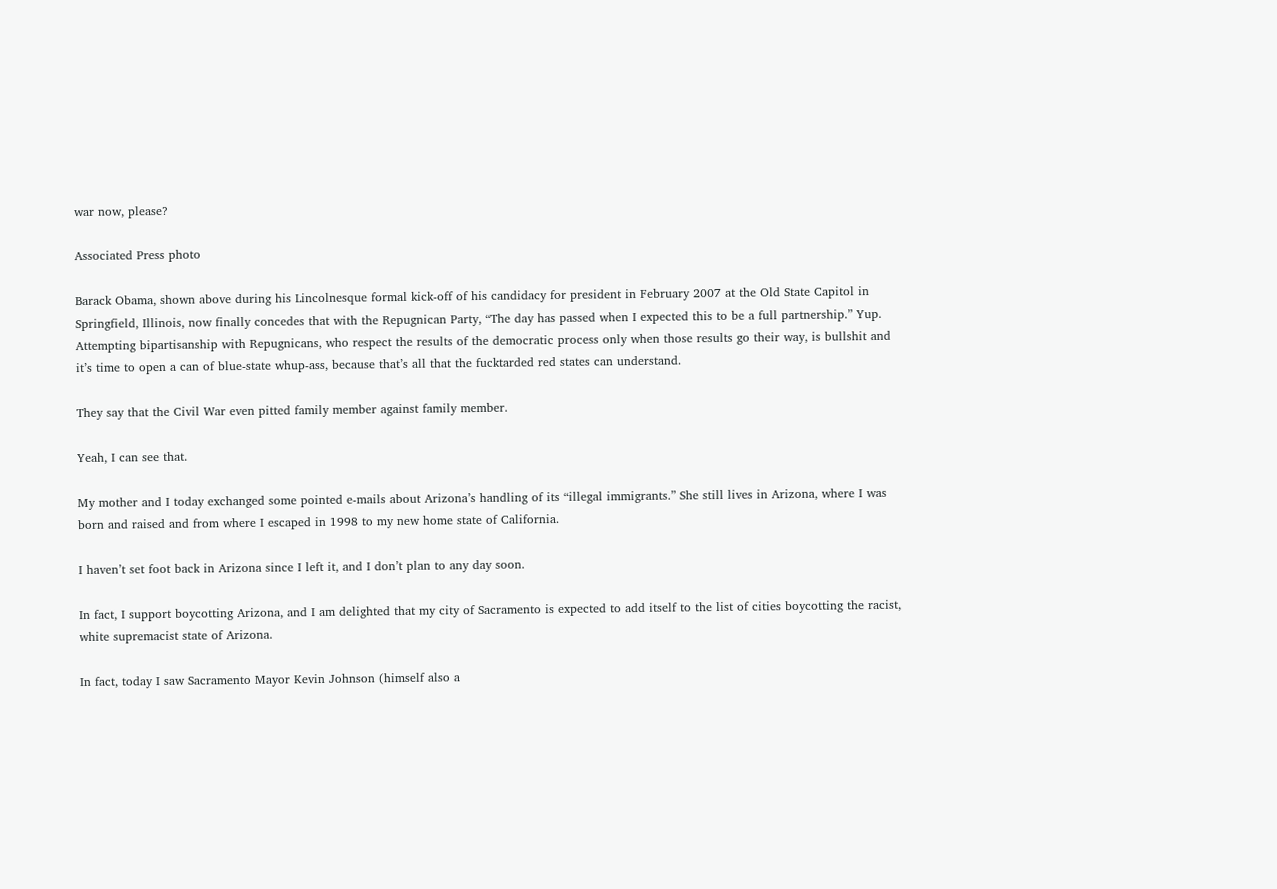war now, please?

Associated Press photo

Barack Obama, shown above during his Lincolnesque formal kick-off of his candidacy for president in February 2007 at the Old State Capitol in Springfield, Illinois, now finally concedes that with the Repugnican Party, “The day has passed when I expected this to be a full partnership.” Yup. Attempting bipartisanship with Repugnicans, who respect the results of the democratic process only when those results go their way, is bullshit and it’s time to open a can of blue-state whup-ass, because that’s all that the fucktarded red states can understand.

They say that the Civil War even pitted family member against family member.

Yeah, I can see that.

My mother and I today exchanged some pointed e-mails about Arizona’s handling of its “illegal immigrants.” She still lives in Arizona, where I was born and raised and from where I escaped in 1998 to my new home state of California.

I haven’t set foot back in Arizona since I left it, and I don’t plan to any day soon.

In fact, I support boycotting Arizona, and I am delighted that my city of Sacramento is expected to add itself to the list of cities boycotting the racist, white supremacist state of Arizona.

In fact, today I saw Sacramento Mayor Kevin Johnson (himself also a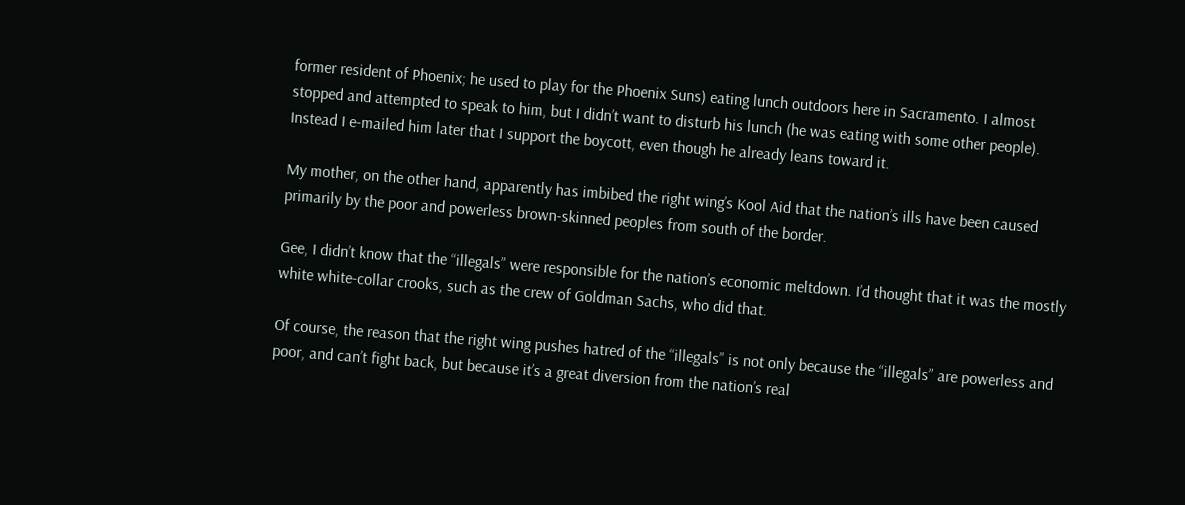former resident of Phoenix; he used to play for the Phoenix Suns) eating lunch outdoors here in Sacramento. I almost stopped and attempted to speak to him, but I didn’t want to disturb his lunch (he was eating with some other people). Instead I e-mailed him later that I support the boycott, even though he already leans toward it.

My mother, on the other hand, apparently has imbibed the right wing’s Kool Aid that the nation’s ills have been caused primarily by the poor and powerless brown-skinned peoples from south of the border.

Gee, I didn’t know that the “illegals” were responsible for the nation’s economic meltdown. I’d thought that it was the mostly white white-collar crooks, such as the crew of Goldman Sachs, who did that.

Of course, the reason that the right wing pushes hatred of the “illegals” is not only because the “illegals” are powerless and poor, and can’t fight back, but because it’s a great diversion from the nation’s real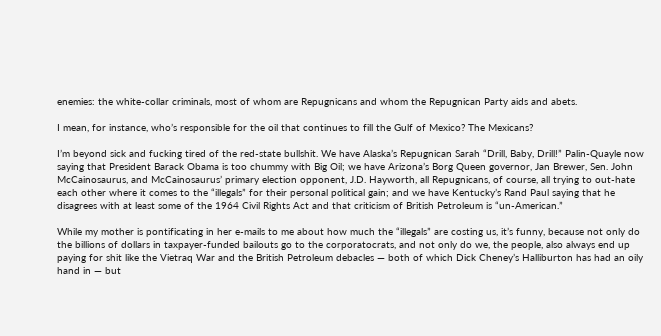enemies: the white-collar criminals, most of whom are Repugnicans and whom the Repugnican Party aids and abets.

I mean, for instance, who’s responsible for the oil that continues to fill the Gulf of Mexico? The Mexicans?

I’m beyond sick and fucking tired of the red-state bullshit. We have Alaska’s Repugnican Sarah “Drill, Baby, Drill!” Palin-Quayle now saying that President Barack Obama is too chummy with Big Oil; we have Arizona’s Borg Queen governor, Jan Brewer, Sen. John McCainosaurus, and McCainosaurus’ primary election opponent, J.D. Hayworth, all Repugnicans, of course, all trying to out-hate each other where it comes to the “illegals” for their personal political gain; and we have Kentucky’s Rand Paul saying that he disagrees with at least some of the 1964 Civil Rights Act and that criticism of British Petroleum is “un-American.”

While my mother is pontificating in her e-mails to me about how much the “illegals” are costing us, it’s funny, because not only do the billions of dollars in taxpayer-funded bailouts go to the corporatocrats, and not only do we, the people, also always end up paying for shit like the Vietraq War and the British Petroleum debacles — both of which Dick Cheney’s Halliburton has had an oily hand in — but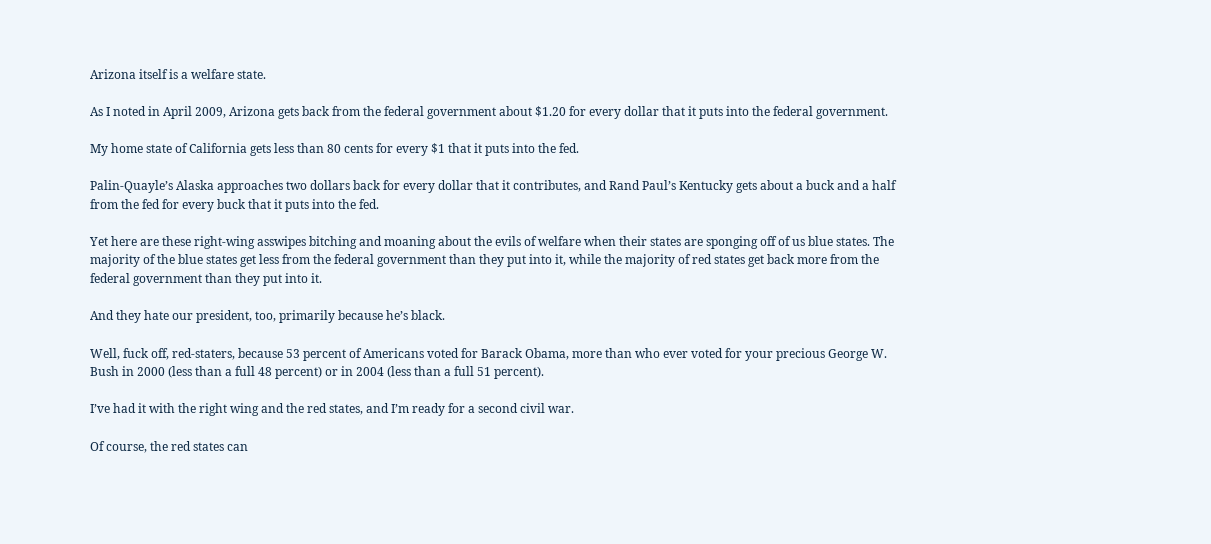Arizona itself is a welfare state.

As I noted in April 2009, Arizona gets back from the federal government about $1.20 for every dollar that it puts into the federal government.

My home state of California gets less than 80 cents for every $1 that it puts into the fed.

Palin-Quayle’s Alaska approaches two dollars back for every dollar that it contributes, and Rand Paul’s Kentucky gets about a buck and a half from the fed for every buck that it puts into the fed.

Yet here are these right-wing asswipes bitching and moaning about the evils of welfare when their states are sponging off of us blue states. The majority of the blue states get less from the federal government than they put into it, while the majority of red states get back more from the federal government than they put into it.

And they hate our president, too, primarily because he’s black.

Well, fuck off, red-staters, because 53 percent of Americans voted for Barack Obama, more than who ever voted for your precious George W. Bush in 2000 (less than a full 48 percent) or in 2004 (less than a full 51 percent).

I’ve had it with the right wing and the red states, and I’m ready for a second civil war.

Of course, the red states can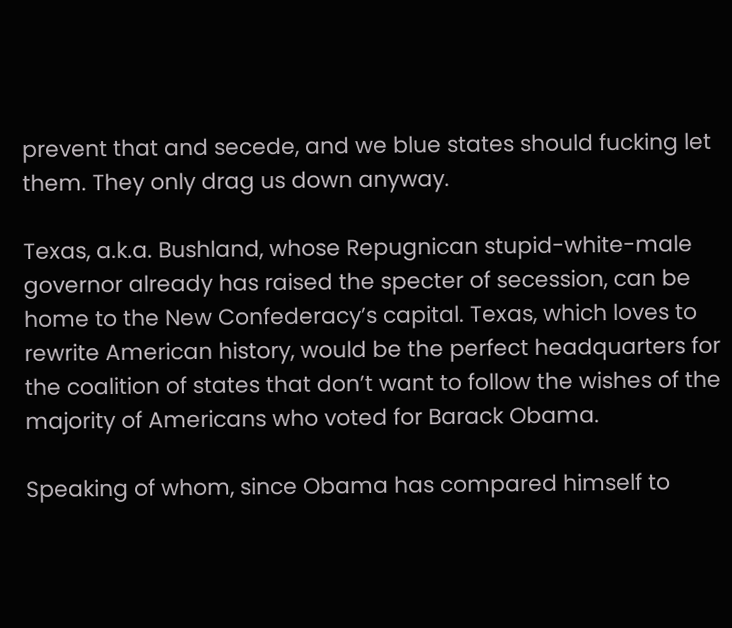prevent that and secede, and we blue states should fucking let them. They only drag us down anyway.

Texas, a.k.a. Bushland, whose Repugnican stupid-white-male governor already has raised the specter of secession, can be home to the New Confederacy’s capital. Texas, which loves to rewrite American history, would be the perfect headquarters for the coalition of states that don’t want to follow the wishes of the majority of Americans who voted for Barack Obama.

Speaking of whom, since Obama has compared himself to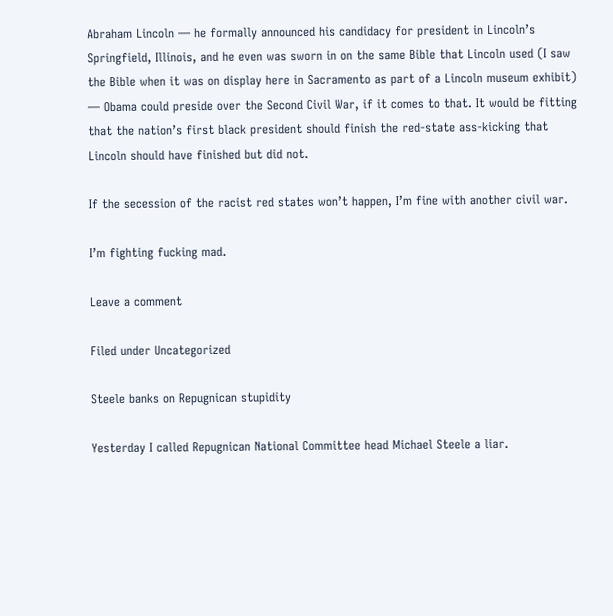Abraham Lincoln — he formally announced his candidacy for president in Lincoln’s Springfield, Illinois, and he even was sworn in on the same Bible that Lincoln used (I saw the Bible when it was on display here in Sacramento as part of a Lincoln museum exhibit) — Obama could preside over the Second Civil War, if it comes to that. It would be fitting that the nation’s first black president should finish the red-state ass-kicking that Lincoln should have finished but did not.

If the secession of the racist red states won’t happen, I’m fine with another civil war.

I’m fighting fucking mad.

Leave a comment

Filed under Uncategorized

Steele banks on Repugnican stupidity

Yesterday I called Repugnican National Committee head Michael Steele a liar.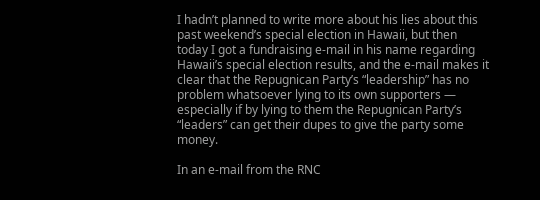I hadn’t planned to write more about his lies about this past weekend’s special election in Hawaii, but then today I got a fundraising e-mail in his name regarding Hawaii’s special election results, and the e-mail makes it clear that the Repugnican Party’s “leadership” has no problem whatsoever lying to its own supporters — especially if by lying to them the Repugnican Party’s “leaders” can get their dupes to give the party some money.

In an e-mail from the RNC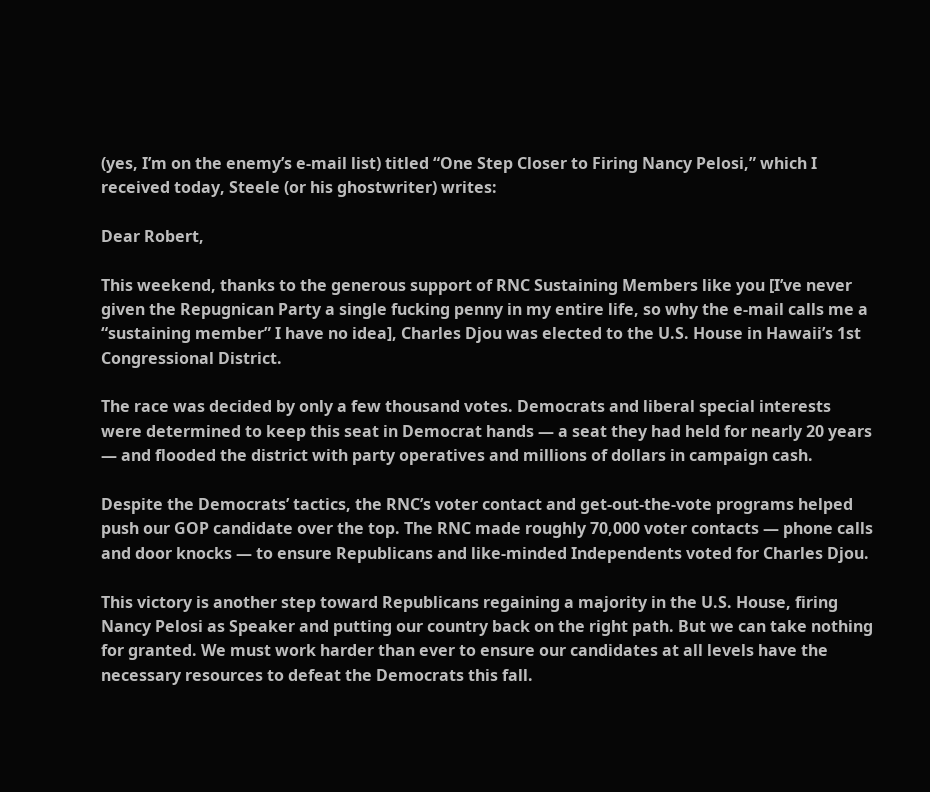(yes, I’m on the enemy’s e-mail list) titled “One Step Closer to Firing Nancy Pelosi,” which I received today, Steele (or his ghostwriter) writes:

Dear Robert,

This weekend, thanks to the generous support of RNC Sustaining Members like you [I’ve never given the Repugnican Party a single fucking penny in my entire life, so why the e-mail calls me a “sustaining member” I have no idea], Charles Djou was elected to the U.S. House in Hawaii’s 1st Congressional District.

The race was decided by only a few thousand votes. Democrats and liberal special interests were determined to keep this seat in Democrat hands — a seat they had held for nearly 20 years — and flooded the district with party operatives and millions of dollars in campaign cash.

Despite the Democrats’ tactics, the RNC’s voter contact and get-out-the-vote programs helped push our GOP candidate over the top. The RNC made roughly 70,000 voter contacts — phone calls and door knocks — to ensure Republicans and like-minded Independents voted for Charles Djou.

This victory is another step toward Republicans regaining a majority in the U.S. House, firing Nancy Pelosi as Speaker and putting our country back on the right path. But we can take nothing for granted. We must work harder than ever to ensure our candidates at all levels have the necessary resources to defeat the Democrats this fall.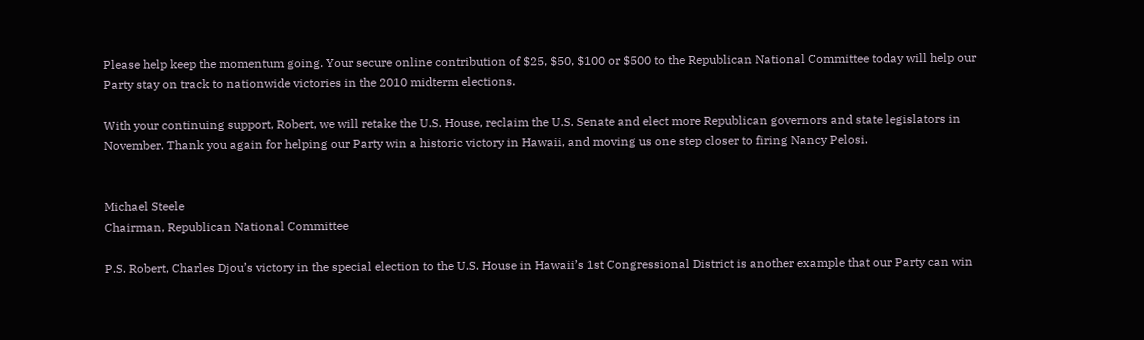Please help keep the momentum going. Your secure online contribution of $25, $50, $100 or $500 to the Republican National Committee today will help our Party stay on track to nationwide victories in the 2010 midterm elections.

With your continuing support, Robert, we will retake the U.S. House, reclaim the U.S. Senate and elect more Republican governors and state legislators in November. Thank you again for helping our Party win a historic victory in Hawaii, and moving us one step closer to firing Nancy Pelosi.


Michael Steele
Chairman, Republican National Committee

P.S. Robert, Charles Djou’s victory in the special election to the U.S. House in Hawaii’s 1st Congressional District is another example that our Party can win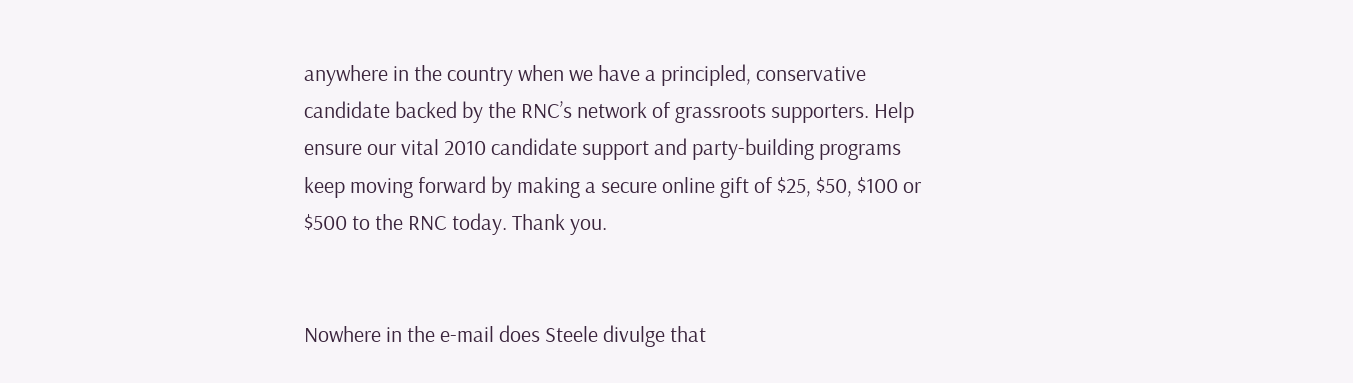anywhere in the country when we have a principled, conservative candidate backed by the RNC’s network of grassroots supporters. Help ensure our vital 2010 candidate support and party-building programs keep moving forward by making a secure online gift of $25, $50, $100 or $500 to the RNC today. Thank you.


Nowhere in the e-mail does Steele divulge that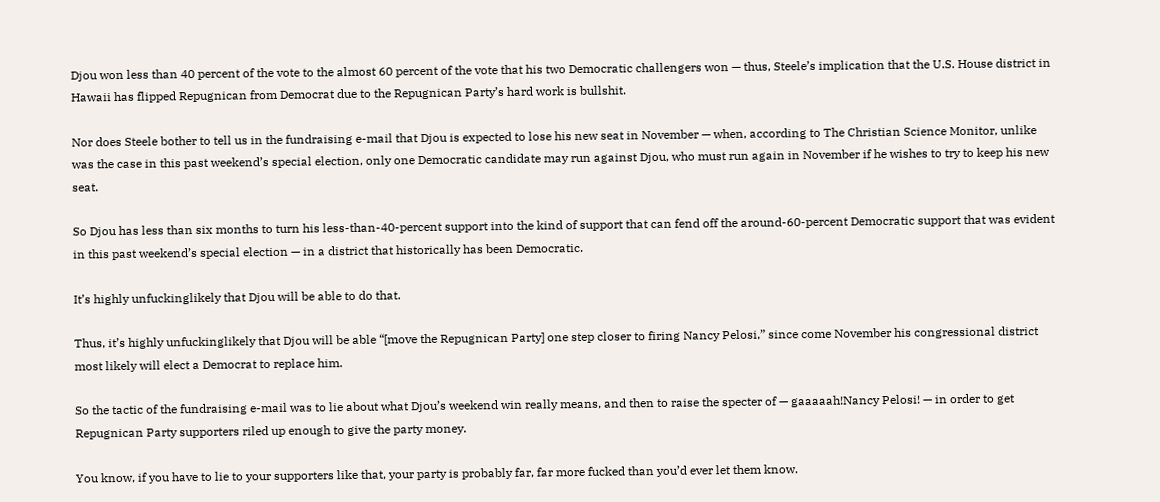Djou won less than 40 percent of the vote to the almost 60 percent of the vote that his two Democratic challengers won — thus, Steele’s implication that the U.S. House district in Hawaii has flipped Repugnican from Democrat due to the Repugnican Party’s hard work is bullshit.

Nor does Steele bother to tell us in the fundraising e-mail that Djou is expected to lose his new seat in November — when, according to The Christian Science Monitor, unlike was the case in this past weekend’s special election, only one Democratic candidate may run against Djou, who must run again in November if he wishes to try to keep his new seat.

So Djou has less than six months to turn his less-than-40-percent support into the kind of support that can fend off the around-60-percent Democratic support that was evident in this past weekend’s special election — in a district that historically has been Democratic.

It’s highly unfuckinglikely that Djou will be able to do that.

Thus, it’s highly unfuckinglikely that Djou will be able “[move the Repugnican Party] one step closer to firing Nancy Pelosi,” since come November his congressional district most likely will elect a Democrat to replace him.

So the tactic of the fundraising e-mail was to lie about what Djou’s weekend win really means, and then to raise the specter of — gaaaaah!Nancy Pelosi! — in order to get Repugnican Party supporters riled up enough to give the party money.

You know, if you have to lie to your supporters like that, your party is probably far, far more fucked than you’d ever let them know.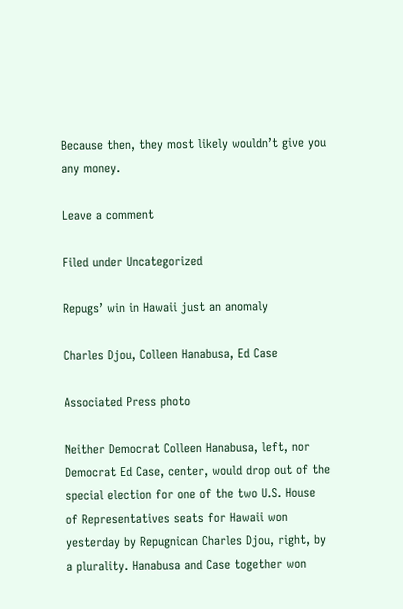Because then, they most likely wouldn’t give you any money.

Leave a comment

Filed under Uncategorized

Repugs’ win in Hawaii just an anomaly

Charles Djou, Colleen Hanabusa, Ed Case

Associated Press photo

Neither Democrat Colleen Hanabusa, left, nor Democrat Ed Case, center, would drop out of the special election for one of the two U.S. House of Representatives seats for Hawaii won yesterday by Repugnican Charles Djou, right, by a plurality. Hanabusa and Case together won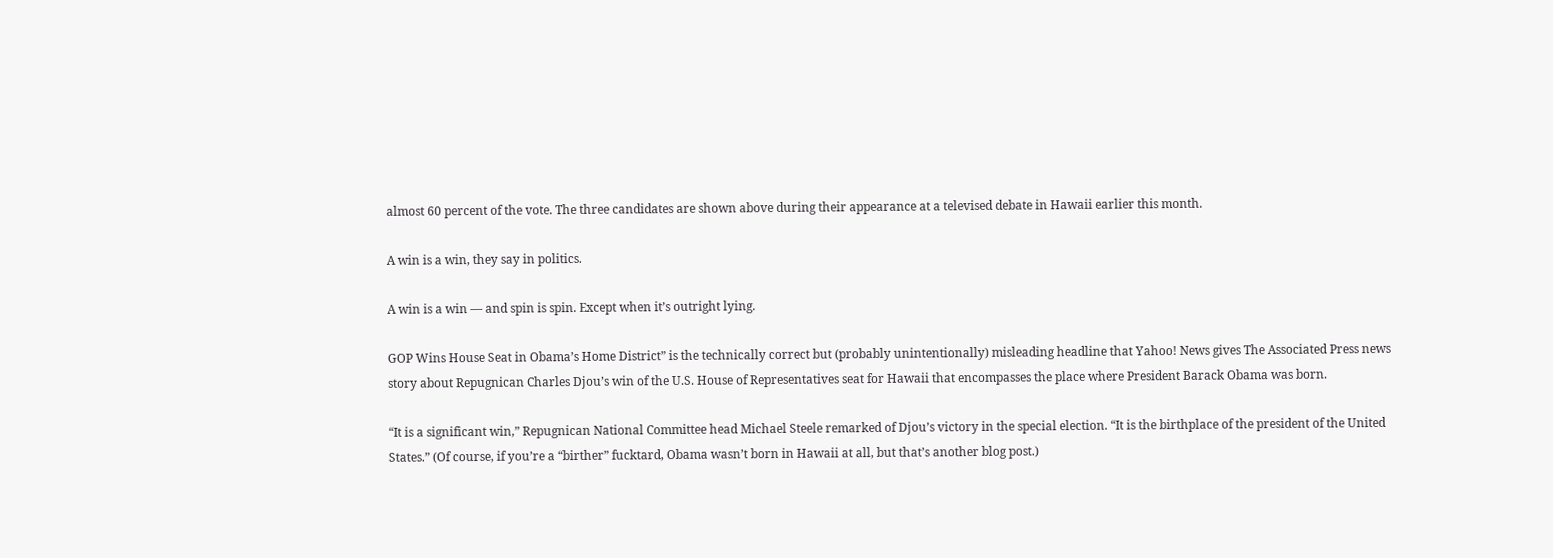almost 60 percent of the vote. The three candidates are shown above during their appearance at a televised debate in Hawaii earlier this month.

A win is a win, they say in politics.

A win is a win — and spin is spin. Except when it’s outright lying.

GOP Wins House Seat in Obama’s Home District” is the technically correct but (probably unintentionally) misleading headline that Yahoo! News gives The Associated Press news story about Repugnican Charles Djou’s win of the U.S. House of Representatives seat for Hawaii that encompasses the place where President Barack Obama was born.

“It is a significant win,” Repugnican National Committee head Michael Steele remarked of Djou’s victory in the special election. “It is the birthplace of the president of the United States.” (Of course, if you’re a “birther” fucktard, Obama wasn’t born in Hawaii at all, but that’s another blog post.)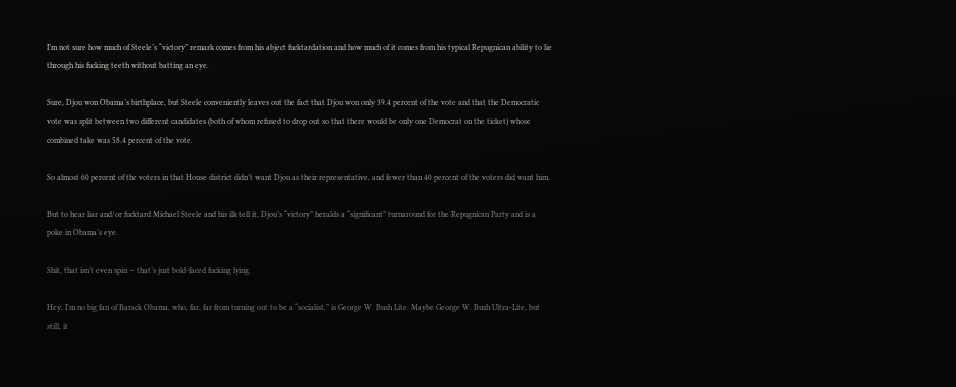I’m not sure how much of Steele’s “victory” remark comes from his abject fucktardation and how much of it comes from his typical Repugnican ability to lie through his fucking teeth without batting an eye.

Sure, Djou won Obama’s birthplace, but Steele conveniently leaves out the fact that Djou won only 39.4 percent of the vote and that the Democratic vote was split between two different candidates (both of whom refused to drop out so that there would be only one Democrat on the ticket) whose combined take was 58.4 percent of the vote.

So almost 60 percent of the voters in that House district didn’t want Djou as their representative, and fewer than 40 percent of the voters did want him.

But to hear liar and/or fucktard Michael Steele and his ilk tell it, Djou’s “victory” heralds a “significant” turnaround for the Repugnican Party and is a poke in Obama’s eye.

Shit, that isn’t even spin — that’s just bold-faced fucking lying.

Hey, I’m no big fan of Barack Obama, who, far, far from turning out to be a “socialist,” is George W. Bush Lite. Maybe George W. Bush Ultra-Lite, but still, it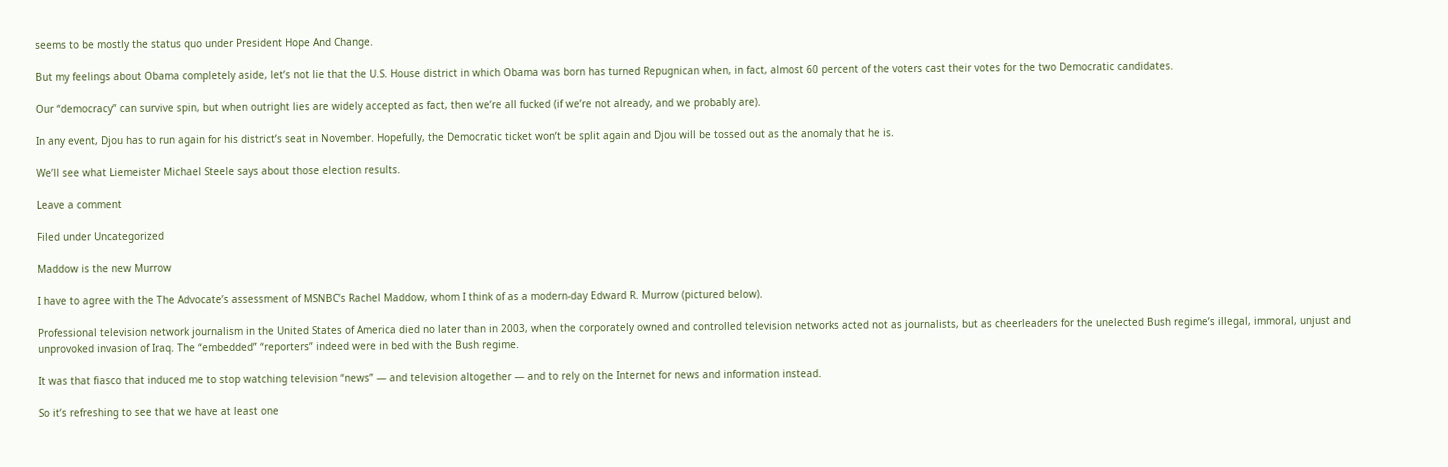seems to be mostly the status quo under President Hope And Change.

But my feelings about Obama completely aside, let’s not lie that the U.S. House district in which Obama was born has turned Repugnican when, in fact, almost 60 percent of the voters cast their votes for the two Democratic candidates.

Our “democracy” can survive spin, but when outright lies are widely accepted as fact, then we’re all fucked (if we’re not already, and we probably are).

In any event, Djou has to run again for his district’s seat in November. Hopefully, the Democratic ticket won’t be split again and Djou will be tossed out as the anomaly that he is.

We’ll see what Liemeister Michael Steele says about those election results.

Leave a comment

Filed under Uncategorized

Maddow is the new Murrow

I have to agree with the The Advocate’s assessment of MSNBC’s Rachel Maddow, whom I think of as a modern-day Edward R. Murrow (pictured below).

Professional television network journalism in the United States of America died no later than in 2003, when the corporately owned and controlled television networks acted not as journalists, but as cheerleaders for the unelected Bush regime’s illegal, immoral, unjust and unprovoked invasion of Iraq. The “embedded” “reporters” indeed were in bed with the Bush regime.

It was that fiasco that induced me to stop watching television “news” — and television altogether — and to rely on the Internet for news and information instead.

So it’s refreshing to see that we have at least one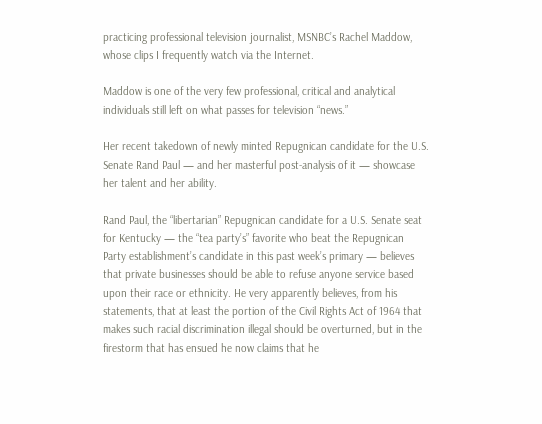practicing professional television journalist, MSNBC’s Rachel Maddow, whose clips I frequently watch via the Internet.

Maddow is one of the very few professional, critical and analytical individuals still left on what passes for television “news.”

Her recent takedown of newly minted Repugnican candidate for the U.S. Senate Rand Paul — and her masterful post-analysis of it — showcase her talent and her ability.

Rand Paul, the “libertarian” Repugnican candidate for a U.S. Senate seat for Kentucky — the “tea party’s” favorite who beat the Repugnican Party establishment’s candidate in this past week’s primary — believes that private businesses should be able to refuse anyone service based upon their race or ethnicity. He very apparently believes, from his statements, that at least the portion of the Civil Rights Act of 1964 that makes such racial discrimination illegal should be overturned, but in the firestorm that has ensued he now claims that he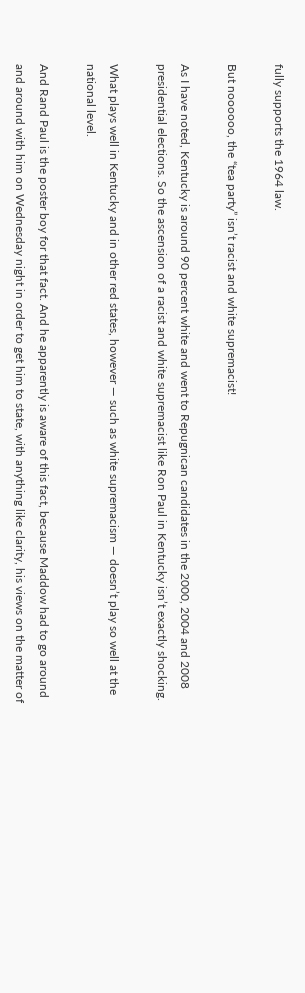fully supports the 1964 law.

But noooooo, the “tea party” isn’t racist and white supremacist!

As I have noted, Kentucky is around 90 percent white and went to Repugnican candidates in the 2000, 2004 and 2008 presidential elections. So the ascension of a racist and white supremacist like Ron Paul in Kentucky isn’t exactly shocking.

What plays well in Kentucky and in other red states, however — such as white supremacism — doesn’t play so well at the national level.

And Rand Paul is the poster boy for that fact. And he apparently is aware of this fact, because Maddow had to go around and around with him on Wednesday night in order to get him to state, with anything like clarity, his views on the matter of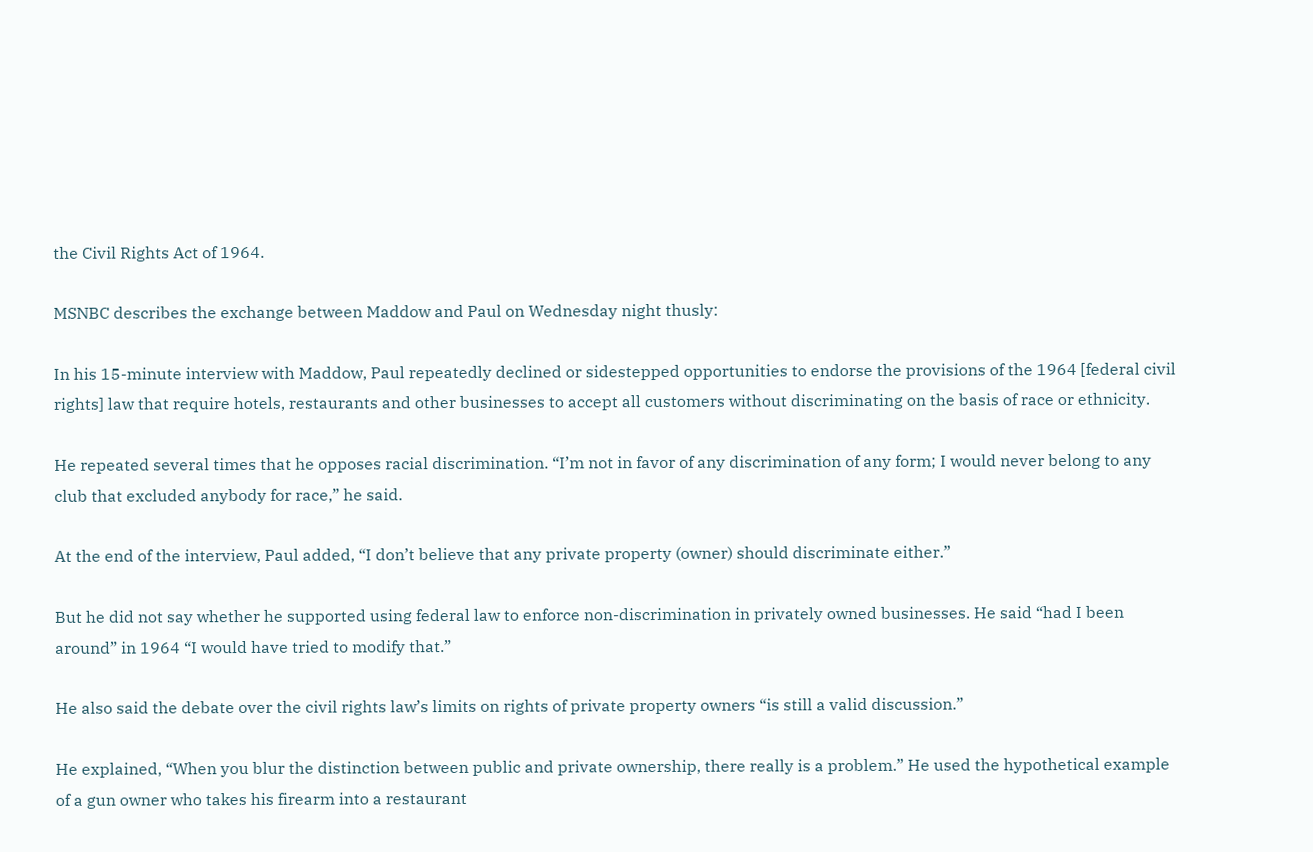the Civil Rights Act of 1964.

MSNBC describes the exchange between Maddow and Paul on Wednesday night thusly:

In his 15-minute interview with Maddow, Paul repeatedly declined or sidestepped opportunities to endorse the provisions of the 1964 [federal civil rights] law that require hotels, restaurants and other businesses to accept all customers without discriminating on the basis of race or ethnicity.

He repeated several times that he opposes racial discrimination. “I’m not in favor of any discrimination of any form; I would never belong to any club that excluded anybody for race,” he said.

At the end of the interview, Paul added, “I don’t believe that any private property (owner) should discriminate either.”

But he did not say whether he supported using federal law to enforce non-discrimination in privately owned businesses. He said “had I been around” in 1964 “I would have tried to modify that.”

He also said the debate over the civil rights law’s limits on rights of private property owners “is still a valid discussion.”

He explained, “When you blur the distinction between public and private ownership, there really is a problem.” He used the hypothetical example of a gun owner who takes his firearm into a restaurant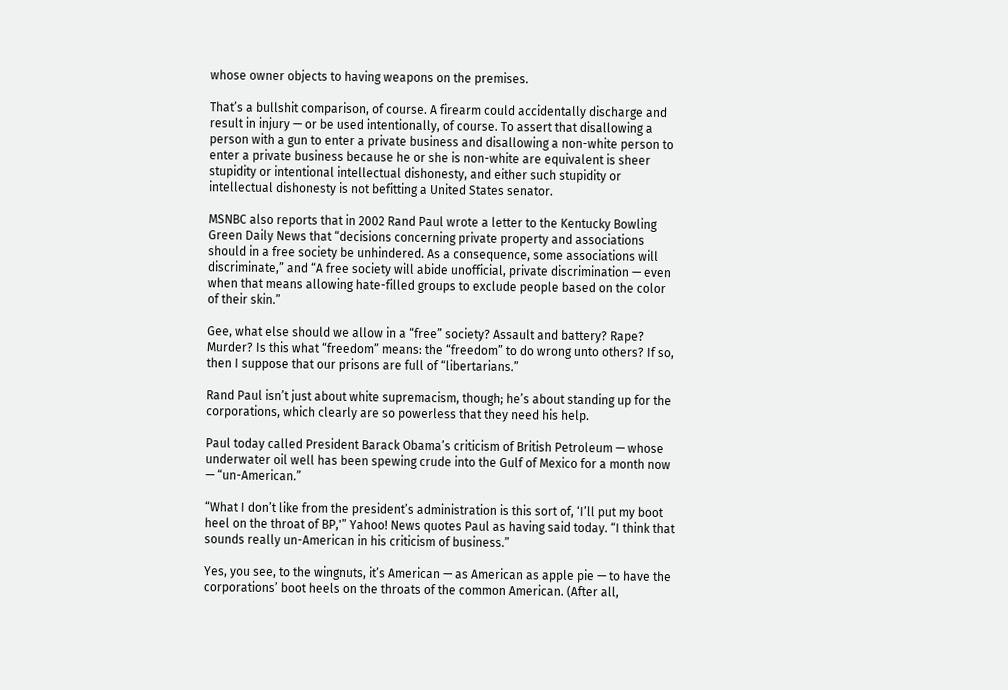whose owner objects to having weapons on the premises.

That’s a bullshit comparison, of course. A firearm could accidentally discharge and result in injury — or be used intentionally, of course. To assert that disallowing a person with a gun to enter a private business and disallowing a non-white person to enter a private business because he or she is non-white are equivalent is sheer stupidity or intentional intellectual dishonesty, and either such stupidity or intellectual dishonesty is not befitting a United States senator.

MSNBC also reports that in 2002 Rand Paul wrote a letter to the Kentucky Bowling Green Daily News that “decisions concerning private property and associations should in a free society be unhindered. As a consequence, some associations will discriminate,” and “A free society will abide unofficial, private discrimination — even when that means allowing hate-filled groups to exclude people based on the color of their skin.”

Gee, what else should we allow in a “free” society? Assault and battery? Rape? Murder? Is this what “freedom” means: the “freedom” to do wrong unto others? If so, then I suppose that our prisons are full of “libertarians.”

Rand Paul isn’t just about white supremacism, though; he’s about standing up for the corporations, which clearly are so powerless that they need his help.

Paul today called President Barack Obama’s criticism of British Petroleum — whose underwater oil well has been spewing crude into the Gulf of Mexico for a month now — “un-American.”

“What I don’t like from the president’s administration is this sort of, ‘I’ll put my boot heel on the throat of BP,'” Yahoo! News quotes Paul as having said today. “I think that sounds really un-American in his criticism of business.”

Yes, you see, to the wingnuts, it’s American — as American as apple pie — to have the corporations’ boot heels on the throats of the common American. (After all,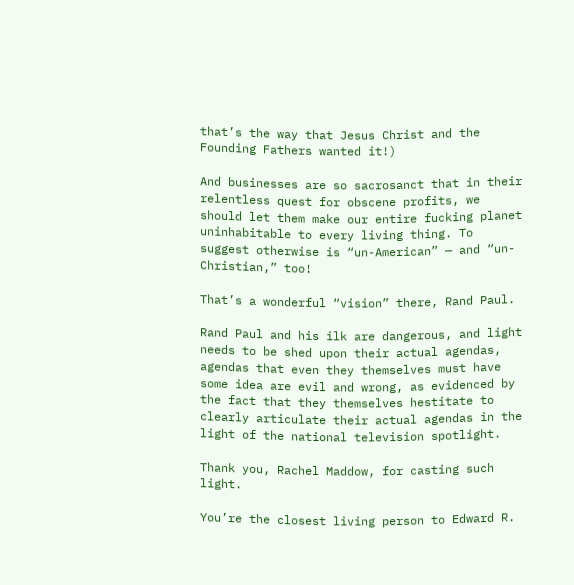that’s the way that Jesus Christ and the Founding Fathers wanted it!)

And businesses are so sacrosanct that in their relentless quest for obscene profits, we should let them make our entire fucking planet uninhabitable to every living thing. To suggest otherwise is “un-American” — and “un-Christian,” too!

That’s a wonderful “vision” there, Rand Paul.

Rand Paul and his ilk are dangerous, and light needs to be shed upon their actual agendas, agendas that even they themselves must have some idea are evil and wrong, as evidenced by the fact that they themselves hestitate to clearly articulate their actual agendas in the light of the national television spotlight.

Thank you, Rachel Maddow, for casting such light.

You’re the closest living person to Edward R.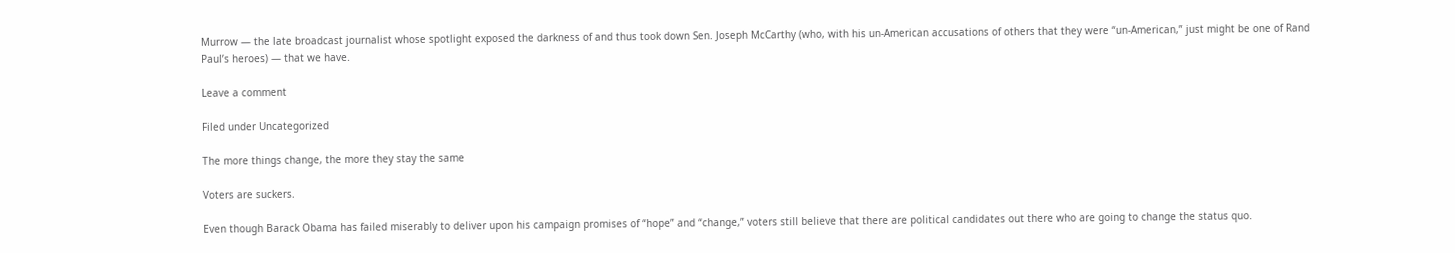Murrow — the late broadcast journalist whose spotlight exposed the darkness of and thus took down Sen. Joseph McCarthy (who, with his un-American accusations of others that they were “un-American,” just might be one of Rand Paul’s heroes) — that we have.

Leave a comment

Filed under Uncategorized

The more things change, the more they stay the same

Voters are suckers.

Even though Barack Obama has failed miserably to deliver upon his campaign promises of “hope” and “change,” voters still believe that there are political candidates out there who are going to change the status quo.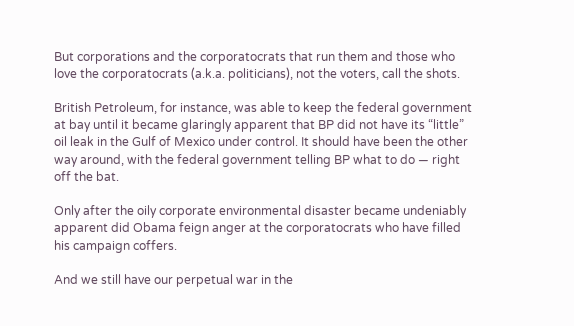But corporations and the corporatocrats that run them and those who love the corporatocrats (a.k.a. politicians), not the voters, call the shots.

British Petroleum, for instance, was able to keep the federal government at bay until it became glaringly apparent that BP did not have its “little” oil leak in the Gulf of Mexico under control. It should have been the other way around, with the federal government telling BP what to do — right off the bat.

Only after the oily corporate environmental disaster became undeniably apparent did Obama feign anger at the corporatocrats who have filled his campaign coffers.

And we still have our perpetual war in the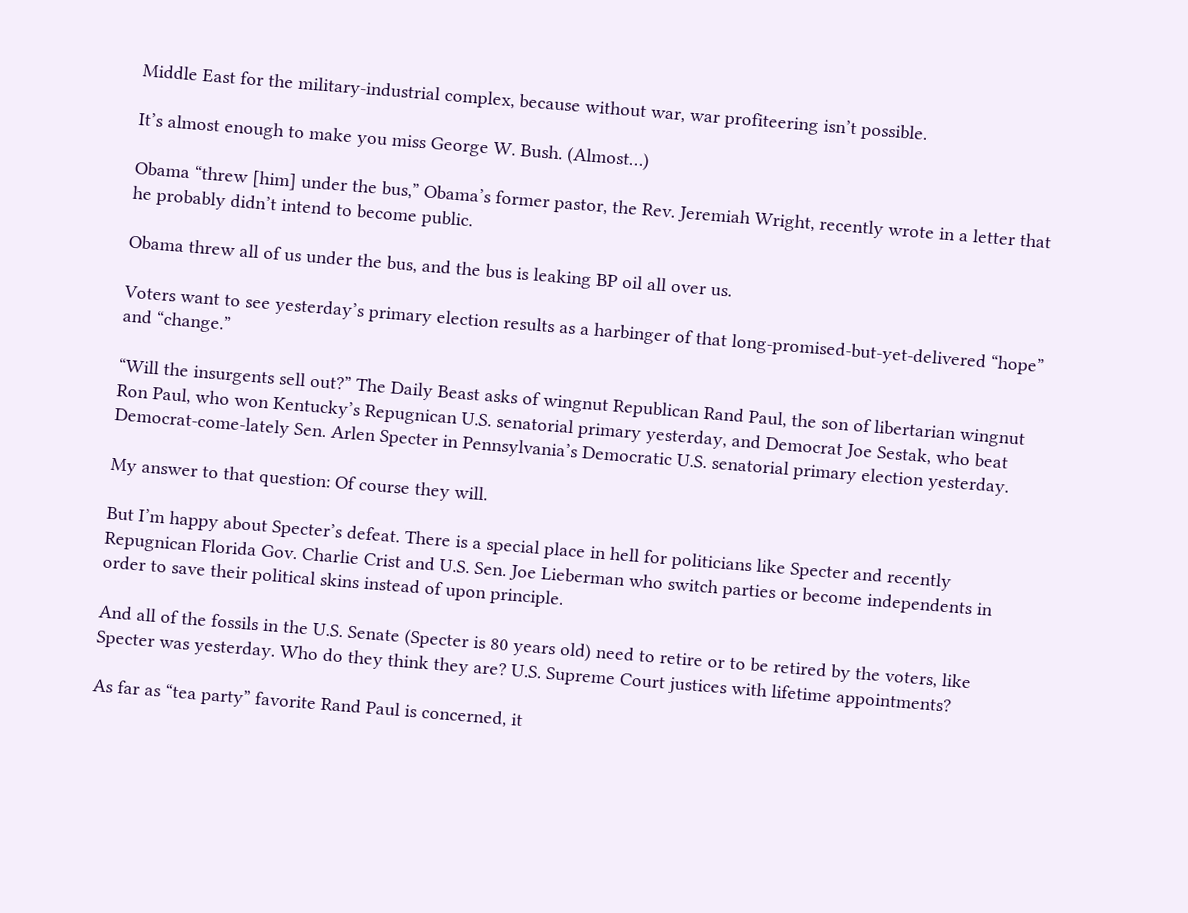Middle East for the military-industrial complex, because without war, war profiteering isn’t possible.

It’s almost enough to make you miss George W. Bush. (Almost…)

Obama “threw [him] under the bus,” Obama’s former pastor, the Rev. Jeremiah Wright, recently wrote in a letter that he probably didn’t intend to become public.

Obama threw all of us under the bus, and the bus is leaking BP oil all over us.

Voters want to see yesterday’s primary election results as a harbinger of that long-promised-but-yet-delivered “hope” and “change.”

“Will the insurgents sell out?” The Daily Beast asks of wingnut Republican Rand Paul, the son of libertarian wingnut Ron Paul, who won Kentucky’s Repugnican U.S. senatorial primary yesterday, and Democrat Joe Sestak, who beat Democrat-come-lately Sen. Arlen Specter in Pennsylvania’s Democratic U.S. senatorial primary election yesterday.

My answer to that question: Of course they will.

But I’m happy about Specter’s defeat. There is a special place in hell for politicians like Specter and recently Repugnican Florida Gov. Charlie Crist and U.S. Sen. Joe Lieberman who switch parties or become independents in order to save their political skins instead of upon principle.

And all of the fossils in the U.S. Senate (Specter is 80 years old) need to retire or to be retired by the voters, like Specter was yesterday. Who do they think they are? U.S. Supreme Court justices with lifetime appointments?

As far as “tea party” favorite Rand Paul is concerned, it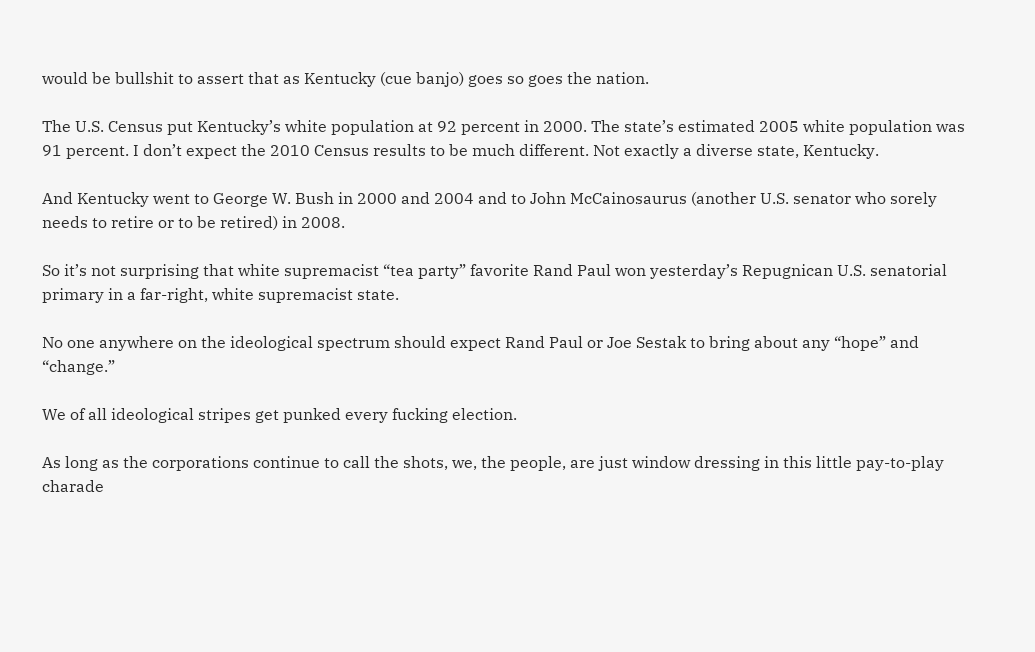would be bullshit to assert that as Kentucky (cue banjo) goes so goes the nation.

The U.S. Census put Kentucky’s white population at 92 percent in 2000. The state’s estimated 2005 white population was 91 percent. I don’t expect the 2010 Census results to be much different. Not exactly a diverse state, Kentucky.

And Kentucky went to George W. Bush in 2000 and 2004 and to John McCainosaurus (another U.S. senator who sorely needs to retire or to be retired) in 2008.

So it’s not surprising that white supremacist “tea party” favorite Rand Paul won yesterday’s Repugnican U.S. senatorial primary in a far-right, white supremacist state.

No one anywhere on the ideological spectrum should expect Rand Paul or Joe Sestak to bring about any “hope” and “change.”

We of all ideological stripes get punked every fucking election.

As long as the corporations continue to call the shots, we, the people, are just window dressing in this little pay-to-play charade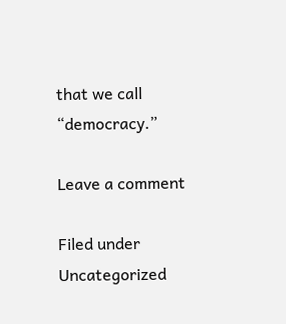that we call “democracy.”

Leave a comment

Filed under Uncategorized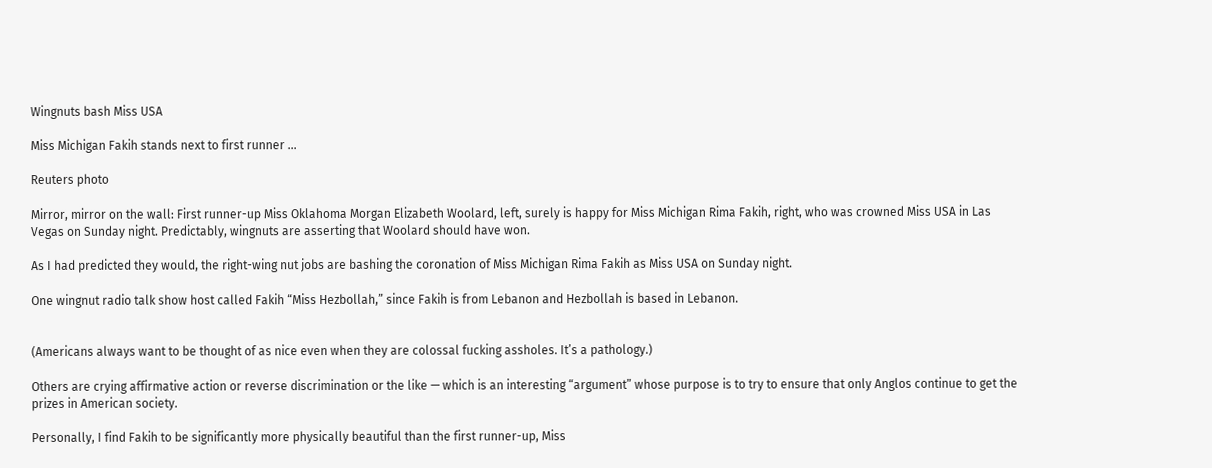Wingnuts bash Miss USA

Miss Michigan Fakih stands next to first runner ...

Reuters photo

Mirror, mirror on the wall: First runner-up Miss Oklahoma Morgan Elizabeth Woolard, left, surely is happy for Miss Michigan Rima Fakih, right, who was crowned Miss USA in Las Vegas on Sunday night. Predictably, wingnuts are asserting that Woolard should have won.

As I had predicted they would, the right-wing nut jobs are bashing the coronation of Miss Michigan Rima Fakih as Miss USA on Sunday night.

One wingnut radio talk show host called Fakih “Miss Hezbollah,” since Fakih is from Lebanon and Hezbollah is based in Lebanon.


(Americans always want to be thought of as nice even when they are colossal fucking assholes. It’s a pathology.)

Others are crying affirmative action or reverse discrimination or the like — which is an interesting “argument” whose purpose is to try to ensure that only Anglos continue to get the prizes in American society.

Personally, I find Fakih to be significantly more physically beautiful than the first runner-up, Miss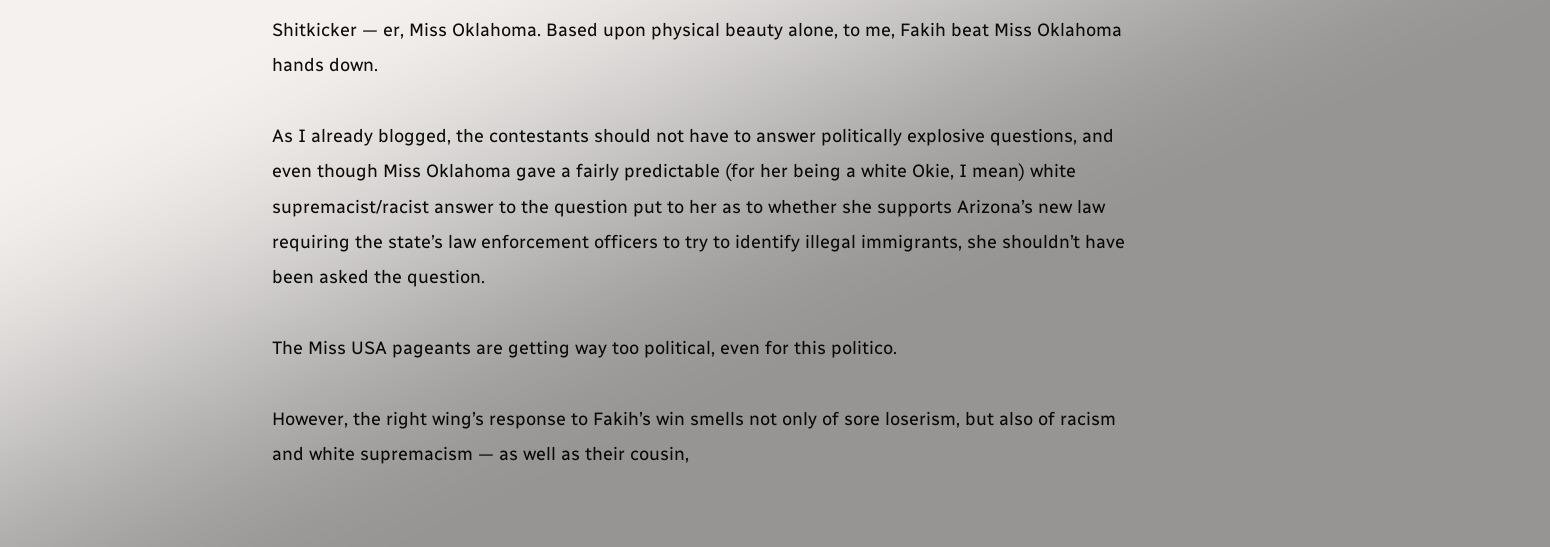Shitkicker — er, Miss Oklahoma. Based upon physical beauty alone, to me, Fakih beat Miss Oklahoma hands down.

As I already blogged, the contestants should not have to answer politically explosive questions, and even though Miss Oklahoma gave a fairly predictable (for her being a white Okie, I mean) white supremacist/racist answer to the question put to her as to whether she supports Arizona’s new law requiring the state’s law enforcement officers to try to identify illegal immigrants, she shouldn’t have been asked the question.

The Miss USA pageants are getting way too political, even for this politico.

However, the right wing’s response to Fakih’s win smells not only of sore loserism, but also of racism and white supremacism — as well as their cousin,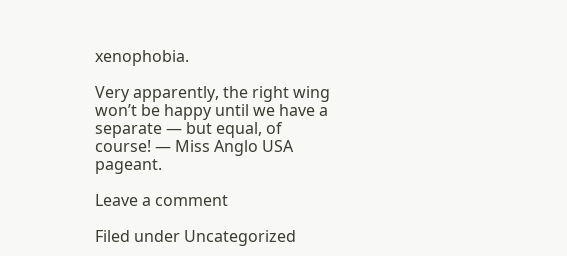xenophobia.

Very apparently, the right wing won’t be happy until we have a separate — but equal, of course! — Miss Anglo USA pageant.

Leave a comment

Filed under Uncategorized